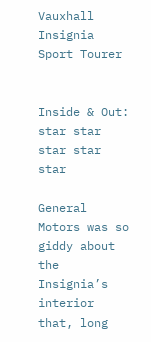Vauxhall Insignia Sport Tourer


Inside & Out: star star star star star

General Motors was so giddy about the Insignia’s interior that, long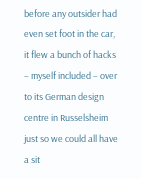before any outsider had even set foot in the car, it flew a bunch of hacks – myself included – over to its German design centre in Russelsheim just so we could all have a sit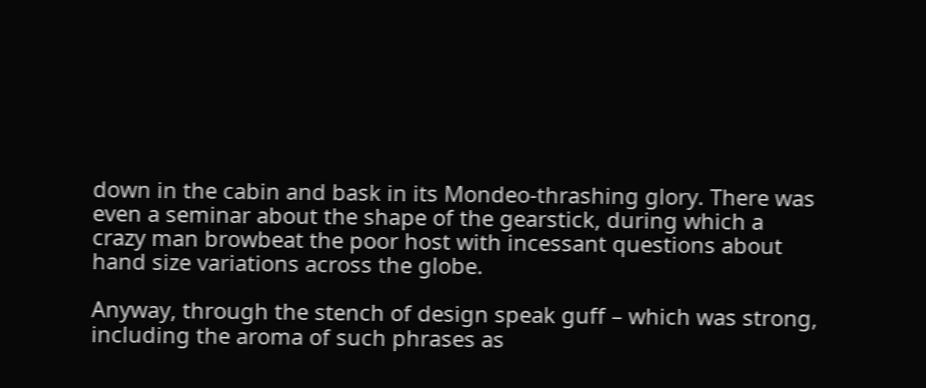down in the cabin and bask in its Mondeo-thrashing glory. There was even a seminar about the shape of the gearstick, during which a crazy man browbeat the poor host with incessant questions about hand size variations across the globe.

Anyway, through the stench of design speak guff – which was strong, including the aroma of such phrases as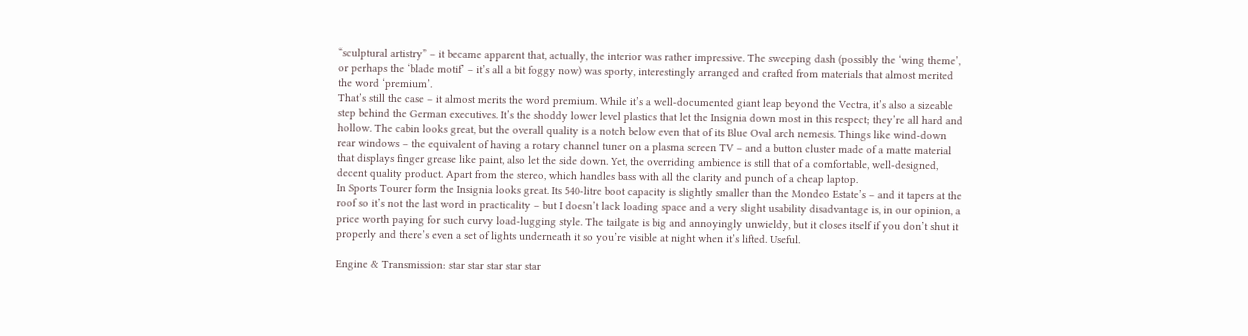“sculptural artistry” – it became apparent that, actually, the interior was rather impressive. The sweeping dash (possibly the ‘wing theme’, or perhaps the ‘blade motif’ – it’s all a bit foggy now) was sporty, interestingly arranged and crafted from materials that almost merited the word ‘premium’.
That’s still the case – it almost merits the word premium. While it’s a well-documented giant leap beyond the Vectra, it’s also a sizeable step behind the German executives. It’s the shoddy lower level plastics that let the Insignia down most in this respect; they’re all hard and hollow. The cabin looks great, but the overall quality is a notch below even that of its Blue Oval arch nemesis. Things like wind-down rear windows – the equivalent of having a rotary channel tuner on a plasma screen TV – and a button cluster made of a matte material that displays finger grease like paint, also let the side down. Yet, the overriding ambience is still that of a comfortable, well-designed, decent quality product. Apart from the stereo, which handles bass with all the clarity and punch of a cheap laptop.
In Sports Tourer form the Insignia looks great. Its 540-litre boot capacity is slightly smaller than the Mondeo Estate’s – and it tapers at the roof so it’s not the last word in practicality – but I doesn’t lack loading space and a very slight usability disadvantage is, in our opinion, a price worth paying for such curvy load-lugging style. The tailgate is big and annoyingly unwieldy, but it closes itself if you don’t shut it properly and there’s even a set of lights underneath it so you’re visible at night when it’s lifted. Useful.

Engine & Transmission: star star star star star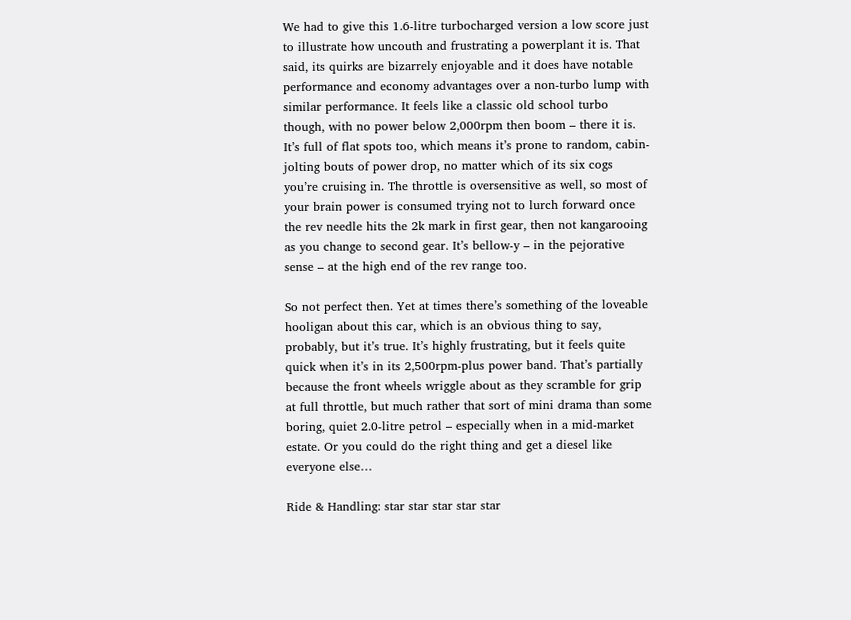We had to give this 1.6-litre turbocharged version a low score just to illustrate how uncouth and frustrating a powerplant it is. That said, its quirks are bizarrely enjoyable and it does have notable performance and economy advantages over a non-turbo lump with similar performance. It feels like a classic old school turbo though, with no power below 2,000rpm then boom – there it is. It’s full of flat spots too, which means it’s prone to random, cabin-jolting bouts of power drop, no matter which of its six cogs you’re cruising in. The throttle is oversensitive as well, so most of your brain power is consumed trying not to lurch forward once the rev needle hits the 2k mark in first gear, then not kangarooing as you change to second gear. It’s bellow-y – in the pejorative sense – at the high end of the rev range too.

So not perfect then. Yet at times there’s something of the loveable hooligan about this car, which is an obvious thing to say, probably, but it’s true. It’s highly frustrating, but it feels quite quick when it’s in its 2,500rpm-plus power band. That’s partially because the front wheels wriggle about as they scramble for grip at full throttle, but much rather that sort of mini drama than some boring, quiet 2.0-litre petrol – especially when in a mid-market estate. Or you could do the right thing and get a diesel like everyone else…

Ride & Handling: star star star star star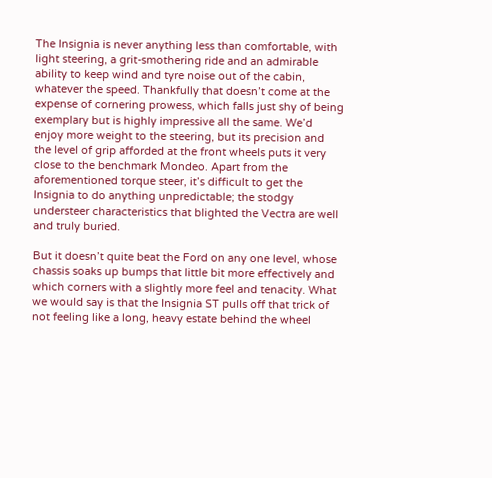The Insignia is never anything less than comfortable, with light steering, a grit-smothering ride and an admirable ability to keep wind and tyre noise out of the cabin, whatever the speed. Thankfully that doesn’t come at the expense of cornering prowess, which falls just shy of being exemplary but is highly impressive all the same. We’d enjoy more weight to the steering, but its precision and the level of grip afforded at the front wheels puts it very close to the benchmark Mondeo. Apart from the aforementioned torque steer, it’s difficult to get the Insignia to do anything unpredictable; the stodgy understeer characteristics that blighted the Vectra are well and truly buried.

But it doesn’t quite beat the Ford on any one level, whose chassis soaks up bumps that little bit more effectively and which corners with a slightly more feel and tenacity. What we would say is that the Insignia ST pulls off that trick of not feeling like a long, heavy estate behind the wheel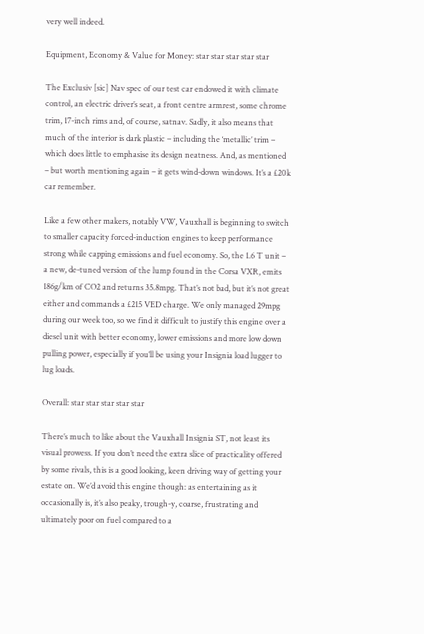very well indeed.

Equipment, Economy & Value for Money: star star star star star

The Exclusiv [sic] Nav spec of our test car endowed it with climate control, an electric driver’s seat, a front centre armrest, some chrome trim, 17-inch rims and, of course, satnav. Sadly, it also means that much of the interior is dark plastic – including the ‘metallic’ trim – which does little to emphasise its design neatness. And, as mentioned – but worth mentioning again – it gets wind-down windows. It’s a £20k car remember.

Like a few other makers, notably VW, Vauxhall is beginning to switch to smaller capacity forced-induction engines to keep performance strong while capping emissions and fuel economy. So, the 1.6 T unit – a new, de-tuned version of the lump found in the Corsa VXR, emits 186g/km of CO2 and returns 35.8mpg. That’s not bad, but it’s not great either and commands a £215 VED charge. We only managed 29mpg during our week too, so we find it difficult to justify this engine over a diesel unit with better economy, lower emissions and more low down pulling power, especially if you’ll be using your Insignia load lugger to lug loads.

Overall: star star star star star

There’s much to like about the Vauxhall Insignia ST, not least its visual prowess. If you don’t need the extra slice of practicality offered by some rivals, this is a good looking, keen driving way of getting your estate on. We’d avoid this engine though: as entertaining as it occasionally is, it’s also peaky, trough-y, coarse, frustrating and ultimately poor on fuel compared to a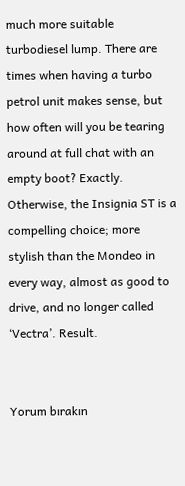much more suitable turbodiesel lump. There are times when having a turbo petrol unit makes sense, but how often will you be tearing around at full chat with an empty boot? Exactly. Otherwise, the Insignia ST is a compelling choice; more stylish than the Mondeo in every way, almost as good to drive, and no longer called ‘Vectra’. Result.


Yorum bırakın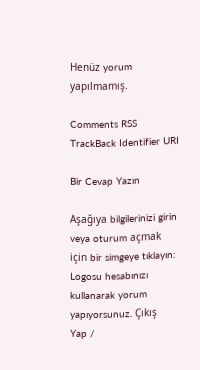Henüz yorum yapılmamış.

Comments RSS TrackBack Identifier URI

Bir Cevap Yazın

Aşağıya bilgilerinizi girin veya oturum açmak için bir simgeye tıklayın: Logosu hesabınızı kullanarak yorum yapıyorsunuz. Çıkış  Yap /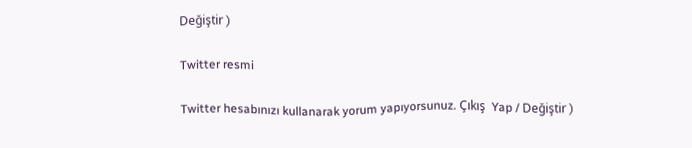Değiştir )

Twitter resmi

Twitter hesabınızı kullanarak yorum yapıyorsunuz. Çıkış  Yap / Değiştir )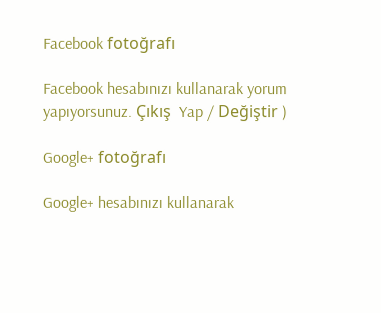Facebook fotoğrafı

Facebook hesabınızı kullanarak yorum yapıyorsunuz. Çıkış  Yap / Değiştir )

Google+ fotoğrafı

Google+ hesabınızı kullanarak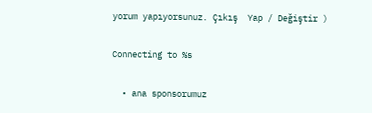yorum yapıyorsunuz. Çıkış  Yap / Değiştir )

Connecting to %s

  • ana sponsorumuz